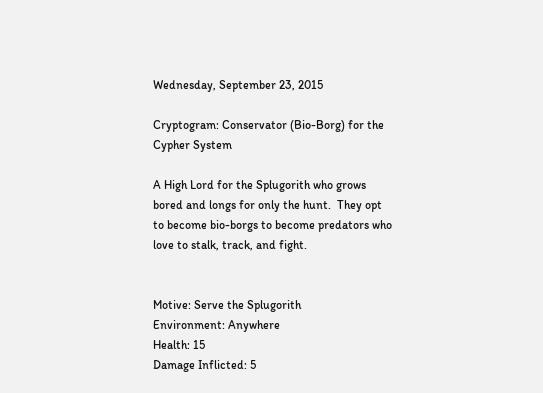Wednesday, September 23, 2015

Cryptogram: Conservator (Bio-Borg) for the Cypher System

A High Lord for the Splugorith who grows bored and longs for only the hunt.  They opt to become bio-borgs to become predators who love to stalk, track, and fight.


Motive: Serve the Splugorith
Environment: Anywhere
Health: 15
Damage Inflicted: 5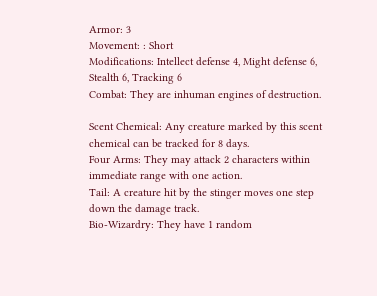Armor: 3
Movement: : Short
Modifications: Intellect defense 4, Might defense 6, Stealth 6, Tracking 6
Combat: They are inhuman engines of destruction.

Scent Chemical: Any creature marked by this scent chemical can be tracked for 8 days.
Four Arms: They may attack 2 characters within immediate range with one action.
Tail: A creature hit by the stinger moves one step down the damage track.
Bio-Wizardry: They have 1 random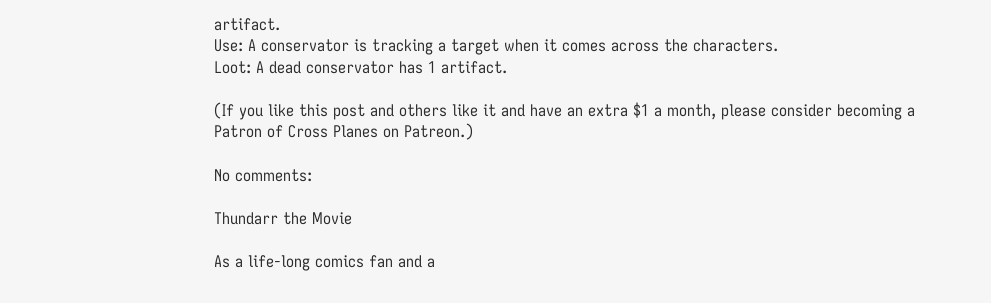artifact.
Use: A conservator is tracking a target when it comes across the characters.
Loot: A dead conservator has 1 artifact.

(If you like this post and others like it and have an extra $1 a month, please consider becoming a Patron of Cross Planes on Patreon.)

No comments:

Thundarr the Movie

As a life-long comics fan and a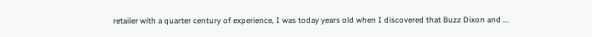retailer with a quarter century of experience, I was today years old when I discovered that Buzz Dixon and ...